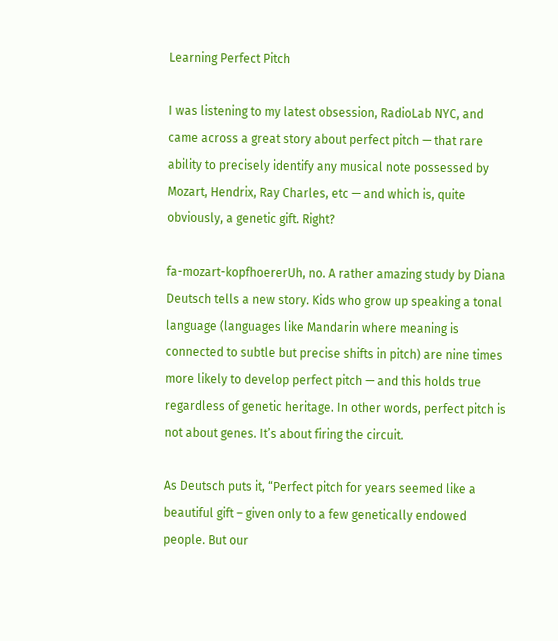Learning Perfect Pitch

I was listening to my latest obsession, RadioLab NYC, and came across a great story about perfect pitch — that rare ability to precisely identify any musical note possessed by Mozart, Hendrix, Ray Charles, etc — and which is, quite obviously, a genetic gift. Right?

fa-mozart-kopfhoererUh, no. A rather amazing study by Diana Deutsch tells a new story. Kids who grow up speaking a tonal language (languages like Mandarin where meaning is connected to subtle but precise shifts in pitch) are nine times more likely to develop perfect pitch — and this holds true regardless of genetic heritage. In other words, perfect pitch is not about genes. It’s about firing the circuit.

As Deutsch puts it, “Perfect pitch for years seemed like a beautiful gift – given only to a few genetically endowed people. But our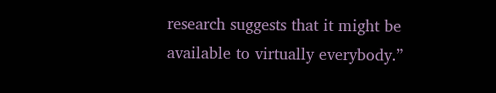research suggests that it might be available to virtually everybody.”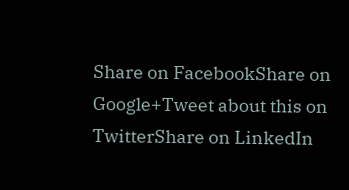Share on FacebookShare on Google+Tweet about this on TwitterShare on LinkedIn